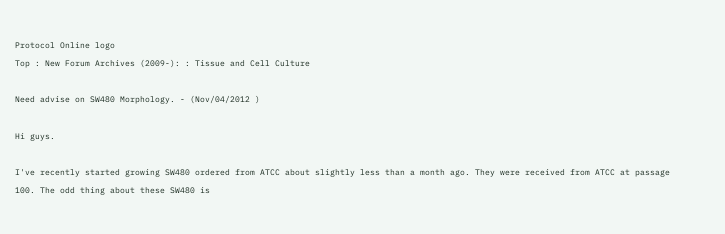Protocol Online logo
Top : New Forum Archives (2009-): : Tissue and Cell Culture

Need advise on SW480 Morphology. - (Nov/04/2012 )

Hi guys.

I've recently started growing SW480 ordered from ATCC about slightly less than a month ago. They were received from ATCC at passage 100. The odd thing about these SW480 is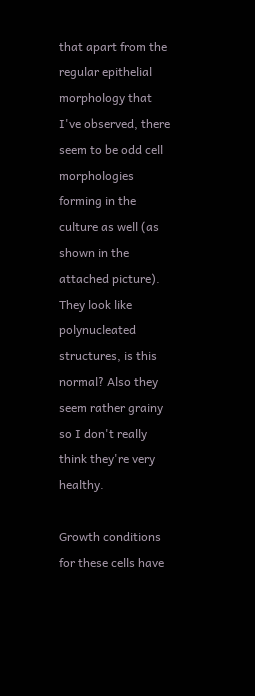that apart from the regular epithelial morphology that I've observed, there seem to be odd cell morphologies forming in the culture as well (as shown in the attached picture). They look like polynucleated structures, is this normal? Also they seem rather grainy so I don't really think they're very healthy.

Growth conditions for these cells have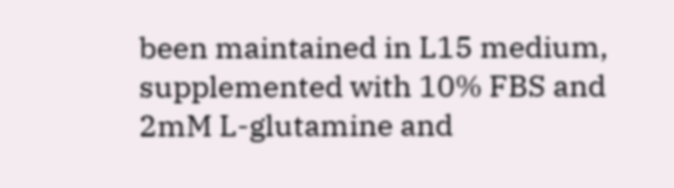been maintained in L15 medium, supplemented with 10% FBS and 2mM L-glutamine and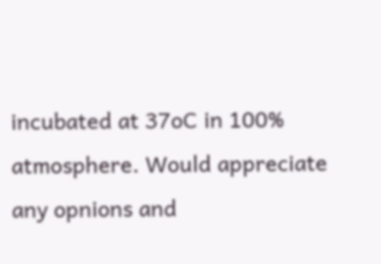incubated at 37oC in 100% atmosphere. Would appreciate any opnions and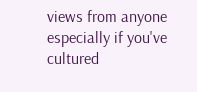views from anyone especially if you've cultured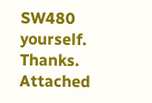SW480 yourself. Thanks.
Attached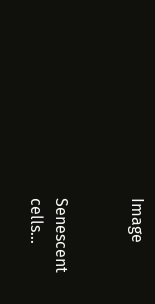Image


Senescent cells...